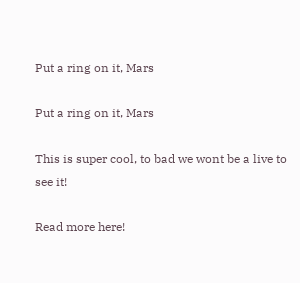Put a ring on it, Mars

Put a ring on it, Mars

This is super cool, to bad we wont be a live to see it!

Read more here!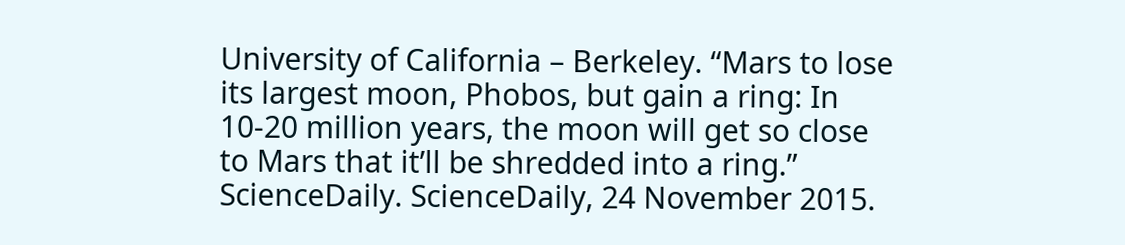University of California – Berkeley. “Mars to lose its largest moon, Phobos, but gain a ring: In 10-20 million years, the moon will get so close to Mars that it’ll be shredded into a ring.” ScienceDaily. ScienceDaily, 24 November 2015.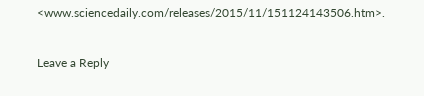<www.sciencedaily.com/releases/2015/11/151124143506.htm>.


Leave a Reply